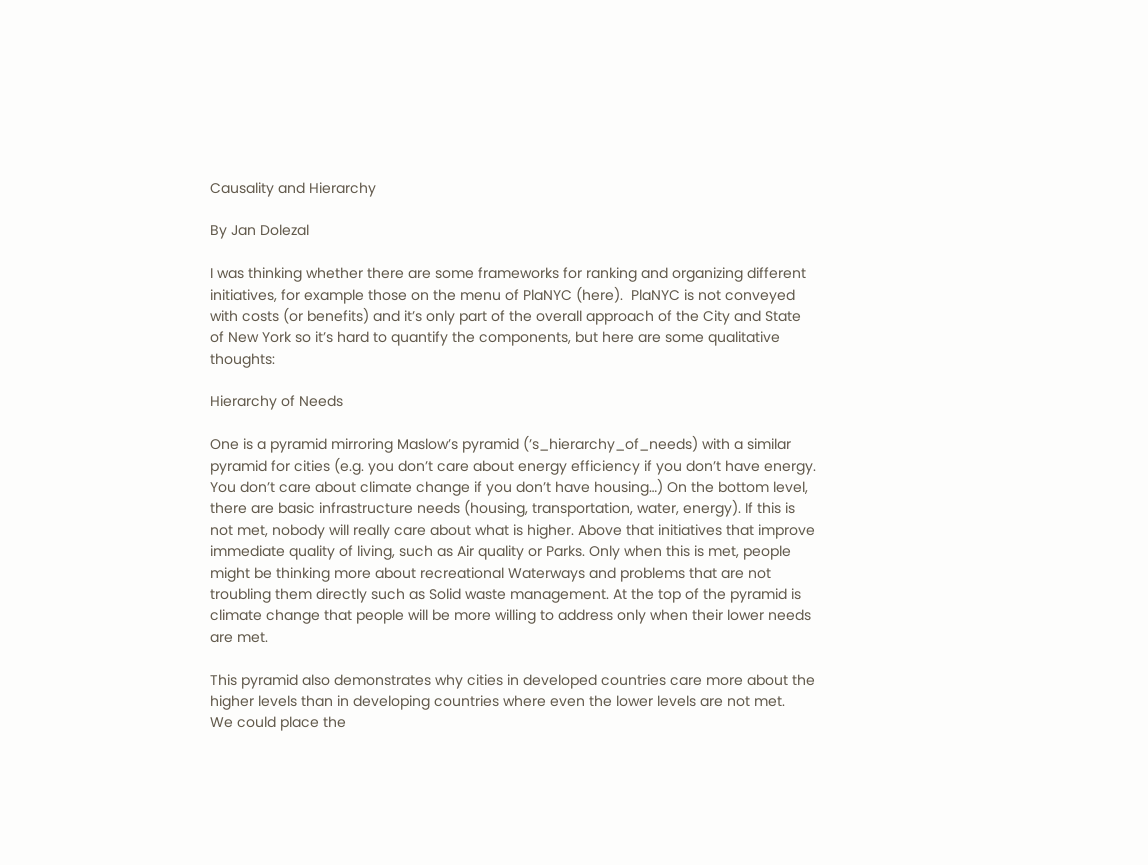Causality and Hierarchy

By Jan Dolezal

I was thinking whether there are some frameworks for ranking and organizing different initiatives, for example those on the menu of PlaNYC (here).  PlaNYC is not conveyed with costs (or benefits) and it’s only part of the overall approach of the City and State of New York so it’s hard to quantify the components, but here are some qualitative thoughts:

Hierarchy of Needs

One is a pyramid mirroring Maslow’s pyramid (’s_hierarchy_of_needs) with a similar pyramid for cities (e.g. you don’t care about energy efficiency if you don’t have energy. You don’t care about climate change if you don’t have housing…) On the bottom level, there are basic infrastructure needs (housing, transportation, water, energy). If this is not met, nobody will really care about what is higher. Above that initiatives that improve immediate quality of living, such as Air quality or Parks. Only when this is met, people might be thinking more about recreational Waterways and problems that are not troubling them directly such as Solid waste management. At the top of the pyramid is climate change that people will be more willing to address only when their lower needs are met.

This pyramid also demonstrates why cities in developed countries care more about the higher levels than in developing countries where even the lower levels are not met.   We could place the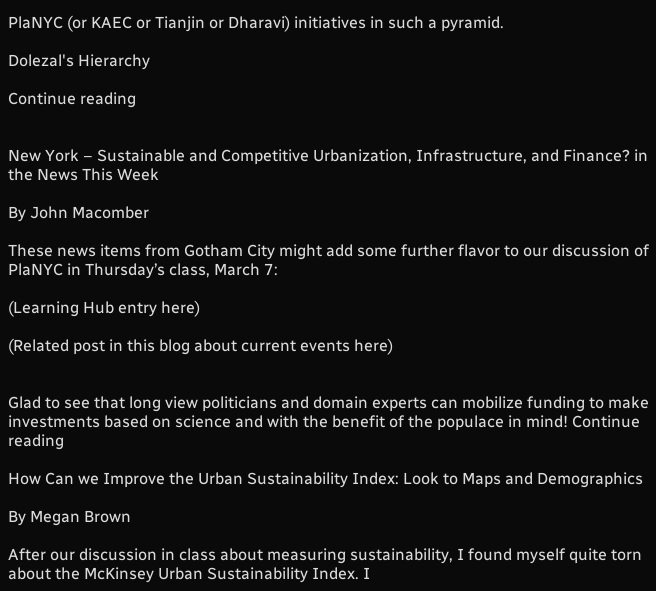PlaNYC (or KAEC or Tianjin or Dharavi) initiatives in such a pyramid.

Dolezal's Hierarchy

Continue reading


New York – Sustainable and Competitive Urbanization, Infrastructure, and Finance? in the News This Week

By John Macomber

These news items from Gotham City might add some further flavor to our discussion of PlaNYC in Thursday’s class, March 7:

(Learning Hub entry here)

(Related post in this blog about current events here)


Glad to see that long view politicians and domain experts can mobilize funding to make investments based on science and with the benefit of the populace in mind! Continue reading

How Can we Improve the Urban Sustainability Index: Look to Maps and Demographics

By Megan Brown

After our discussion in class about measuring sustainability, I found myself quite torn about the McKinsey Urban Sustainability Index. I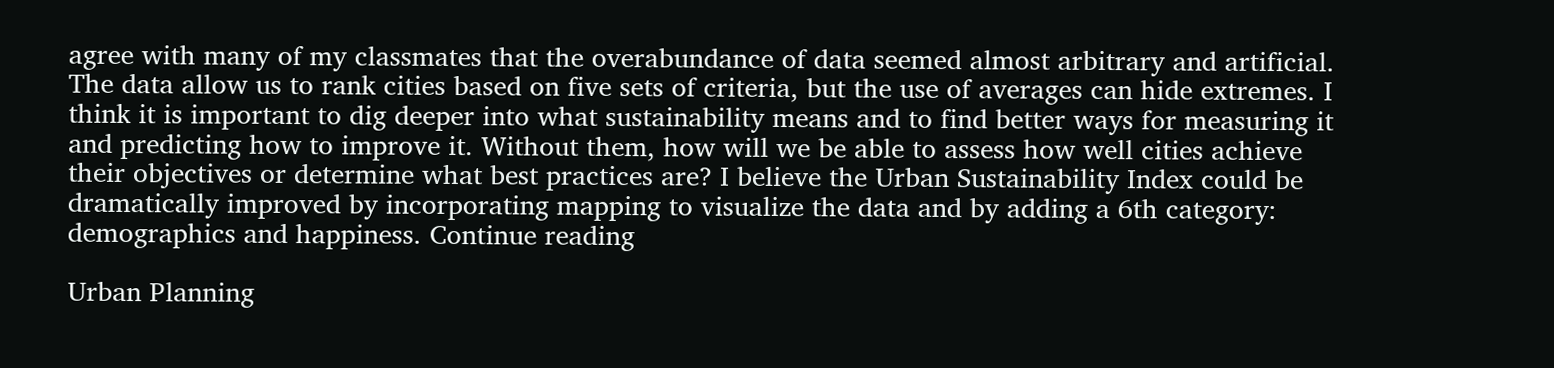agree with many of my classmates that the overabundance of data seemed almost arbitrary and artificial. The data allow us to rank cities based on five sets of criteria, but the use of averages can hide extremes. I think it is important to dig deeper into what sustainability means and to find better ways for measuring it and predicting how to improve it. Without them, how will we be able to assess how well cities achieve their objectives or determine what best practices are? I believe the Urban Sustainability Index could be dramatically improved by incorporating mapping to visualize the data and by adding a 6th category: demographics and happiness. Continue reading

Urban Planning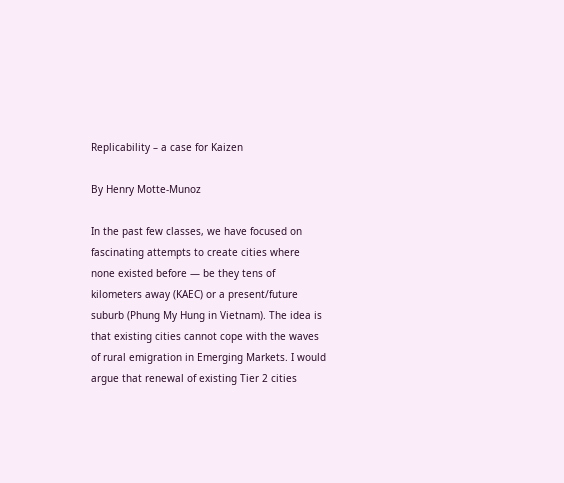Replicability – a case for Kaizen

By Henry Motte-Munoz

In the past few classes, we have focused on fascinating attempts to create cities where none existed before — be they tens of kilometers away (KAEC) or a present/future suburb (Phung My Hung in Vietnam). The idea is that existing cities cannot cope with the waves of rural emigration in Emerging Markets. I would argue that renewal of existing Tier 2 cities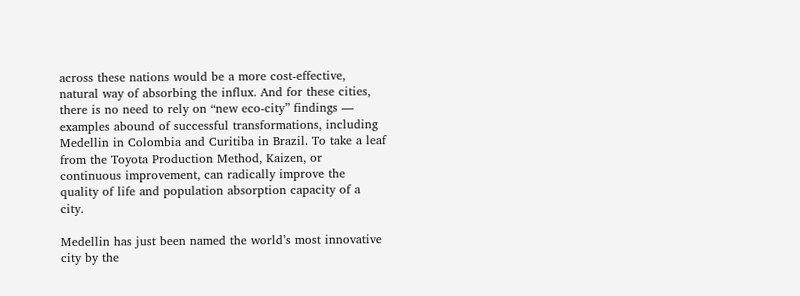across these nations would be a more cost-effective, natural way of absorbing the influx. And for these cities, there is no need to rely on “new eco-city” findings — examples abound of successful transformations, including Medellin in Colombia and Curitiba in Brazil. To take a leaf from the Toyota Production Method, Kaizen, or continuous improvement, can radically improve the quality of life and population absorption capacity of a city.

Medellin has just been named the world’s most innovative city by the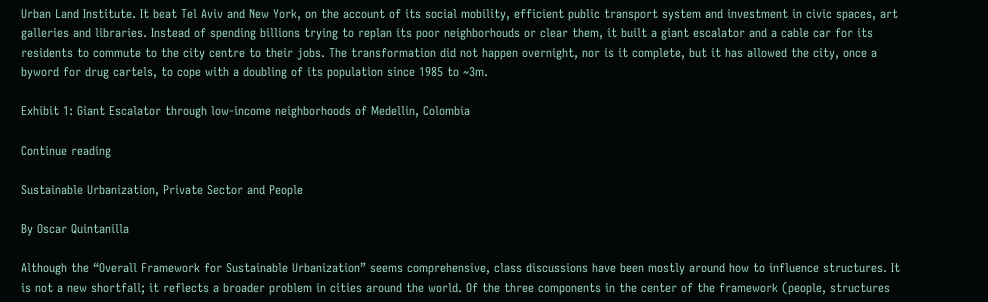Urban Land Institute. It beat Tel Aviv and New York, on the account of its social mobility, efficient public transport system and investment in civic spaces, art galleries and libraries. Instead of spending billions trying to replan its poor neighborhouds or clear them, it built a giant escalator and a cable car for its residents to commute to the city centre to their jobs. The transformation did not happen overnight, nor is it complete, but it has allowed the city, once a byword for drug cartels, to cope with a doubling of its population since 1985 to ~3m.

Exhibit 1: Giant Escalator through low-income neighborhoods of Medellin, Colombia

Continue reading

Sustainable Urbanization, Private Sector and People

By Oscar Quintanilla

Although the “Overall Framework for Sustainable Urbanization” seems comprehensive, class discussions have been mostly around how to influence structures. It is not a new shortfall; it reflects a broader problem in cities around the world. Of the three components in the center of the framework (people, structures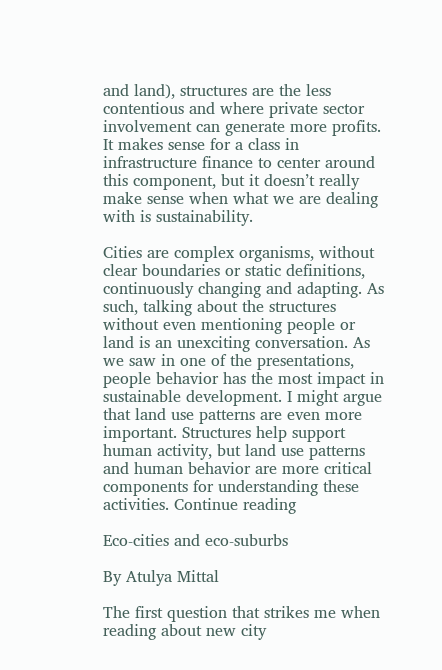and land), structures are the less contentious and where private sector involvement can generate more profits. It makes sense for a class in infrastructure finance to center around this component, but it doesn’t really make sense when what we are dealing with is sustainability.

Cities are complex organisms, without clear boundaries or static definitions, continuously changing and adapting. As such, talking about the structures without even mentioning people or land is an unexciting conversation. As we saw in one of the presentations, people behavior has the most impact in sustainable development. I might argue that land use patterns are even more important. Structures help support human activity, but land use patterns and human behavior are more critical components for understanding these activities. Continue reading

Eco-cities and eco-suburbs

By Atulya Mittal

The first question that strikes me when reading about new city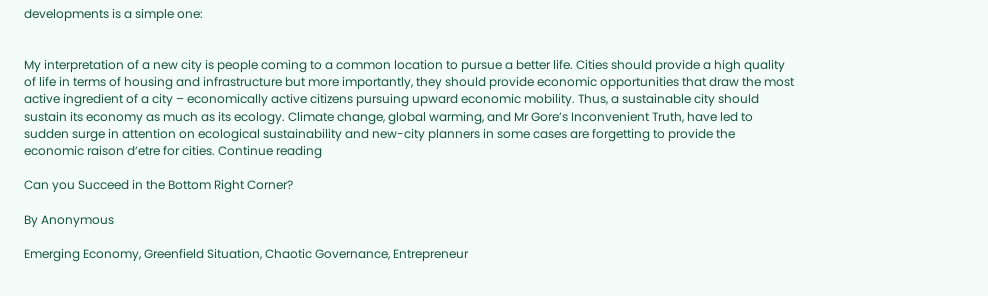developments is a simple one:


My interpretation of a new city is people coming to a common location to pursue a better life. Cities should provide a high quality of life in terms of housing and infrastructure but more importantly, they should provide economic opportunities that draw the most active ingredient of a city – economically active citizens pursuing upward economic mobility. Thus, a sustainable city should sustain its economy as much as its ecology. Climate change, global warming, and Mr Gore’s Inconvenient Truth, have led to sudden surge in attention on ecological sustainability and new-city planners in some cases are forgetting to provide the economic raison d’etre for cities. Continue reading

Can you Succeed in the Bottom Right Corner?

By Anonymous

Emerging Economy, Greenfield Situation, Chaotic Governance, Entrepreneur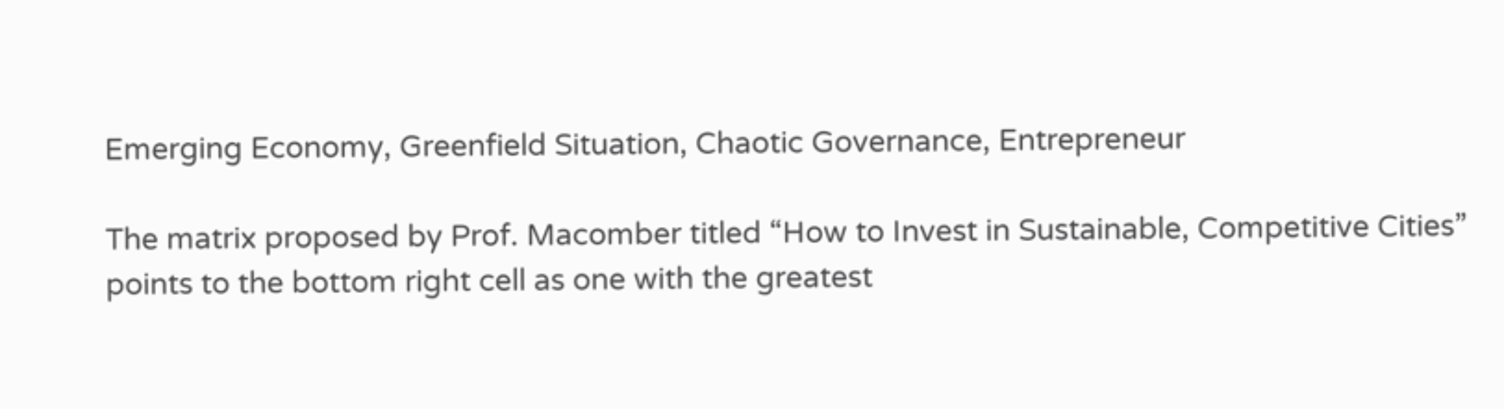Emerging Economy, Greenfield Situation, Chaotic Governance, Entrepreneur

The matrix proposed by Prof. Macomber titled “How to Invest in Sustainable, Competitive Cities” points to the bottom right cell as one with the greatest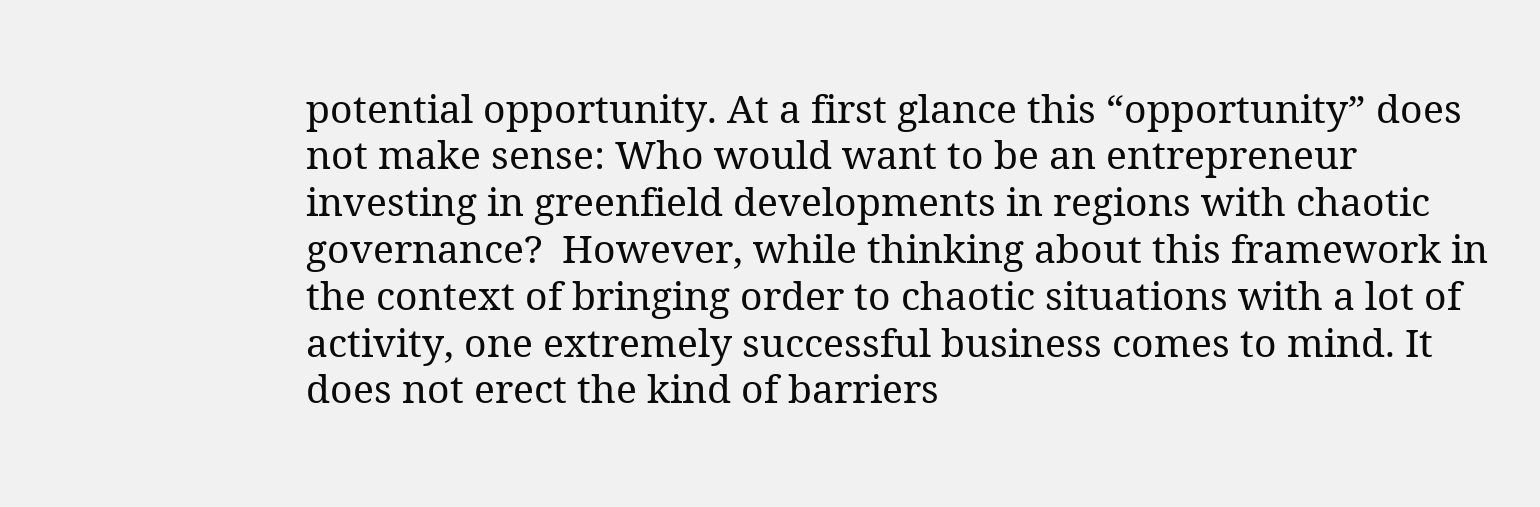potential opportunity. At a first glance this “opportunity” does not make sense: Who would want to be an entrepreneur investing in greenfield developments in regions with chaotic governance?  However, while thinking about this framework in the context of bringing order to chaotic situations with a lot of activity, one extremely successful business comes to mind. It does not erect the kind of barriers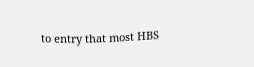to entry that most HBS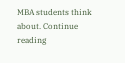MBA students think about. Continue reading